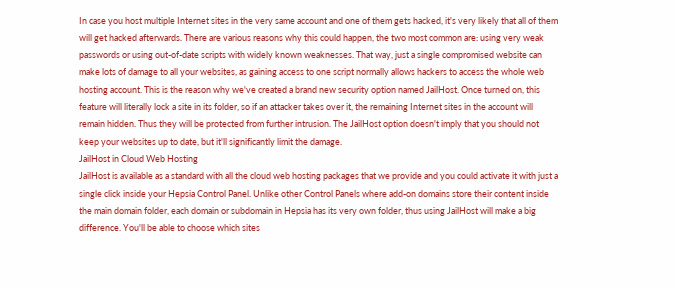In case you host multiple Internet sites in the very same account and one of them gets hacked, it's very likely that all of them will get hacked afterwards. There are various reasons why this could happen, the two most common are: using very weak passwords or using out-of-date scripts with widely known weaknesses. That way, just a single compromised website can make lots of damage to all your websites, as gaining access to one script normally allows hackers to access the whole web hosting account. This is the reason why we've created a brand new security option named JailHost. Once turned on, this feature will literally lock a site in its folder, so if an attacker takes over it, the remaining Internet sites in the account will remain hidden. Thus they will be protected from further intrusion. The JailHost option doesn't imply that you should not keep your websites up to date, but it'll significantly limit the damage.
JailHost in Cloud Web Hosting
JailHost is available as a standard with all the cloud web hosting packages that we provide and you could activate it with just a single click inside your Hepsia Control Panel. Unlike other Control Panels where add-on domains store their content inside the main domain folder, each domain or subdomain in Hepsia has its very own folder, thus using JailHost will make a big difference. You'll be able to choose which sites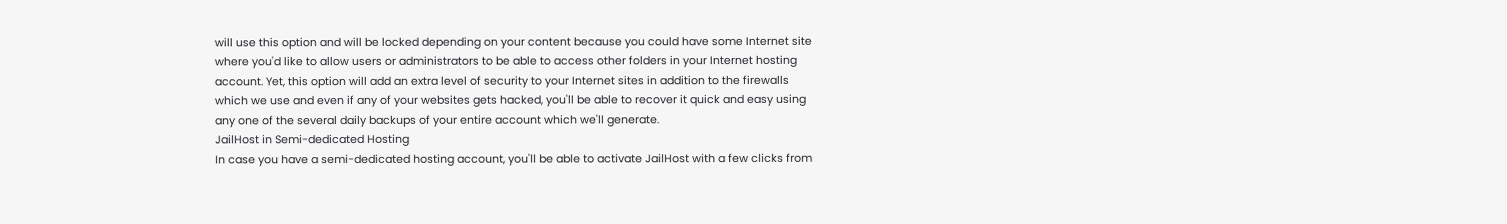will use this option and will be locked depending on your content because you could have some Internet site where you'd like to allow users or administrators to be able to access other folders in your Internet hosting account. Yet, this option will add an extra level of security to your Internet sites in addition to the firewalls which we use and even if any of your websites gets hacked, you'll be able to recover it quick and easy using any one of the several daily backups of your entire account which we'll generate.
JailHost in Semi-dedicated Hosting
In case you have a semi-dedicated hosting account, you'll be able to activate JailHost with a few clicks from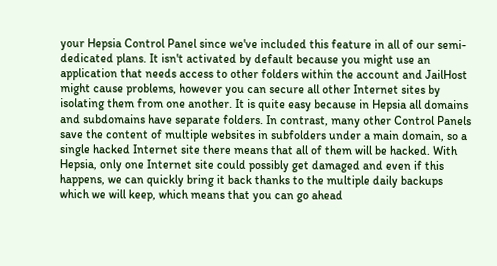your Hepsia Control Panel since we've included this feature in all of our semi-dedicated plans. It isn't activated by default because you might use an application that needs access to other folders within the account and JailHost might cause problems, however you can secure all other Internet sites by isolating them from one another. It is quite easy because in Hepsia all domains and subdomains have separate folders. In contrast, many other Control Panels save the content of multiple websites in subfolders under a main domain, so a single hacked Internet site there means that all of them will be hacked. With Hepsia, only one Internet site could possibly get damaged and even if this happens, we can quickly bring it back thanks to the multiple daily backups which we will keep, which means that you can go ahead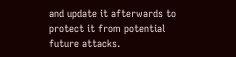and update it afterwards to protect it from potential future attacks.